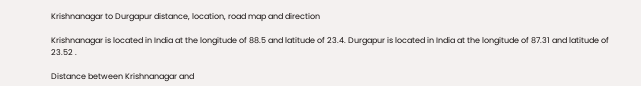Krishnanagar to Durgapur distance, location, road map and direction

Krishnanagar is located in India at the longitude of 88.5 and latitude of 23.4. Durgapur is located in India at the longitude of 87.31 and latitude of 23.52 .

Distance between Krishnanagar and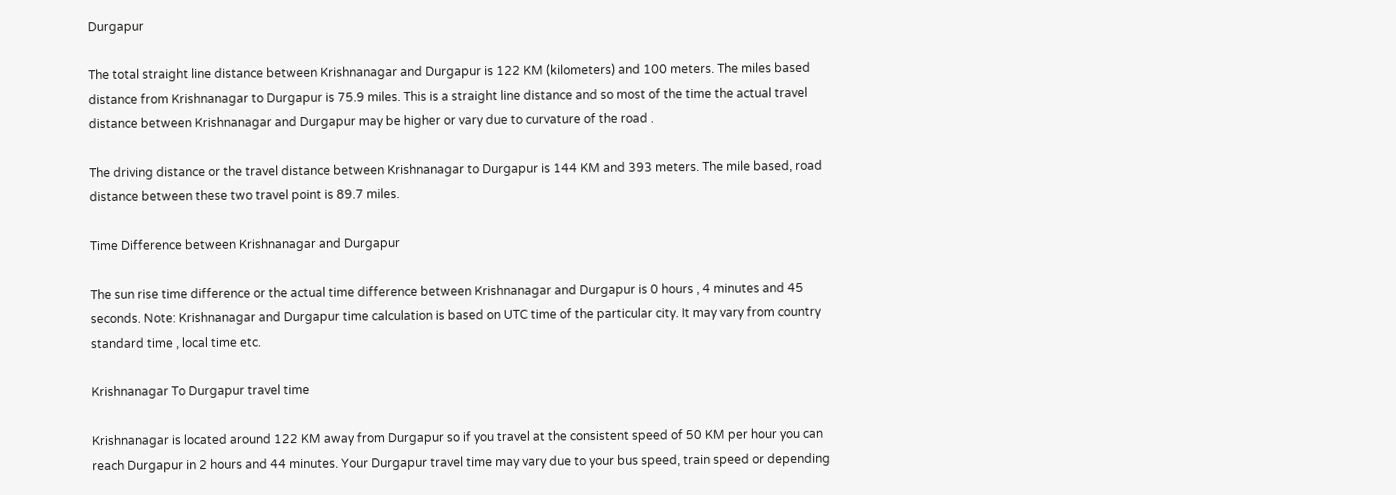Durgapur

The total straight line distance between Krishnanagar and Durgapur is 122 KM (kilometers) and 100 meters. The miles based distance from Krishnanagar to Durgapur is 75.9 miles. This is a straight line distance and so most of the time the actual travel distance between Krishnanagar and Durgapur may be higher or vary due to curvature of the road .

The driving distance or the travel distance between Krishnanagar to Durgapur is 144 KM and 393 meters. The mile based, road distance between these two travel point is 89.7 miles.

Time Difference between Krishnanagar and Durgapur

The sun rise time difference or the actual time difference between Krishnanagar and Durgapur is 0 hours , 4 minutes and 45 seconds. Note: Krishnanagar and Durgapur time calculation is based on UTC time of the particular city. It may vary from country standard time , local time etc.

Krishnanagar To Durgapur travel time

Krishnanagar is located around 122 KM away from Durgapur so if you travel at the consistent speed of 50 KM per hour you can reach Durgapur in 2 hours and 44 minutes. Your Durgapur travel time may vary due to your bus speed, train speed or depending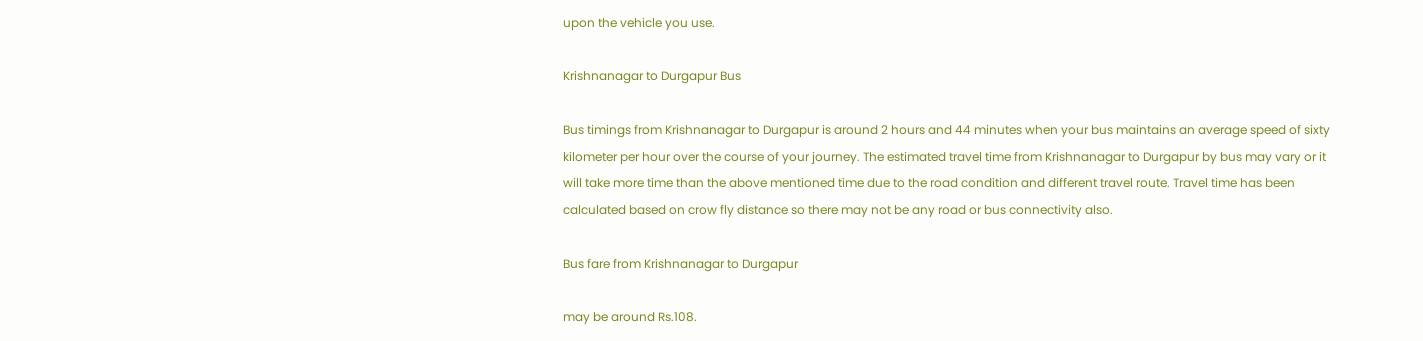upon the vehicle you use.

Krishnanagar to Durgapur Bus

Bus timings from Krishnanagar to Durgapur is around 2 hours and 44 minutes when your bus maintains an average speed of sixty kilometer per hour over the course of your journey. The estimated travel time from Krishnanagar to Durgapur by bus may vary or it will take more time than the above mentioned time due to the road condition and different travel route. Travel time has been calculated based on crow fly distance so there may not be any road or bus connectivity also.

Bus fare from Krishnanagar to Durgapur

may be around Rs.108.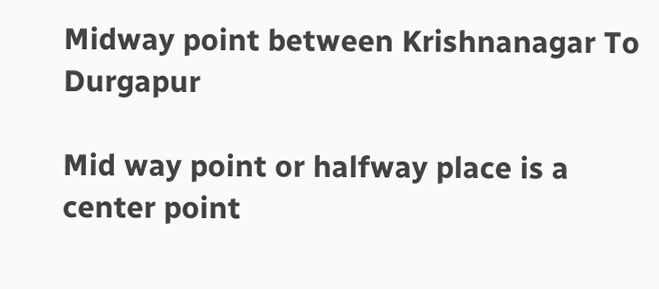Midway point between Krishnanagar To Durgapur

Mid way point or halfway place is a center point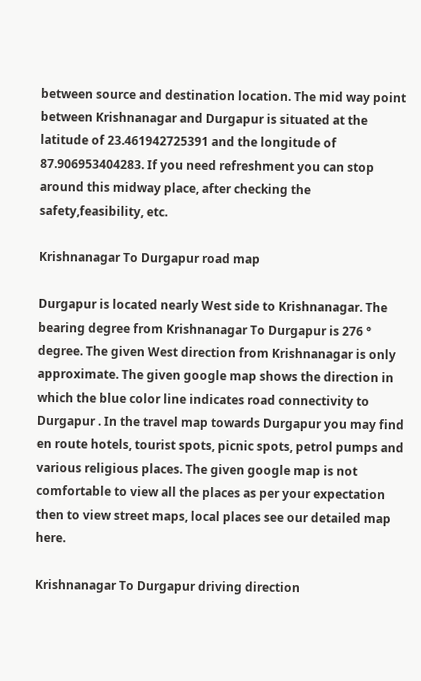between source and destination location. The mid way point between Krishnanagar and Durgapur is situated at the latitude of 23.461942725391 and the longitude of 87.906953404283. If you need refreshment you can stop around this midway place, after checking the safety,feasibility, etc.

Krishnanagar To Durgapur road map

Durgapur is located nearly West side to Krishnanagar. The bearing degree from Krishnanagar To Durgapur is 276 ° degree. The given West direction from Krishnanagar is only approximate. The given google map shows the direction in which the blue color line indicates road connectivity to Durgapur . In the travel map towards Durgapur you may find en route hotels, tourist spots, picnic spots, petrol pumps and various religious places. The given google map is not comfortable to view all the places as per your expectation then to view street maps, local places see our detailed map here.

Krishnanagar To Durgapur driving direction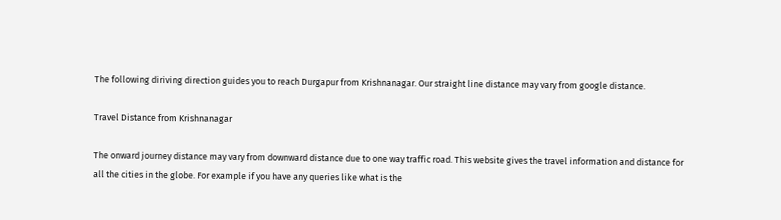The following diriving direction guides you to reach Durgapur from Krishnanagar. Our straight line distance may vary from google distance.

Travel Distance from Krishnanagar

The onward journey distance may vary from downward distance due to one way traffic road. This website gives the travel information and distance for all the cities in the globe. For example if you have any queries like what is the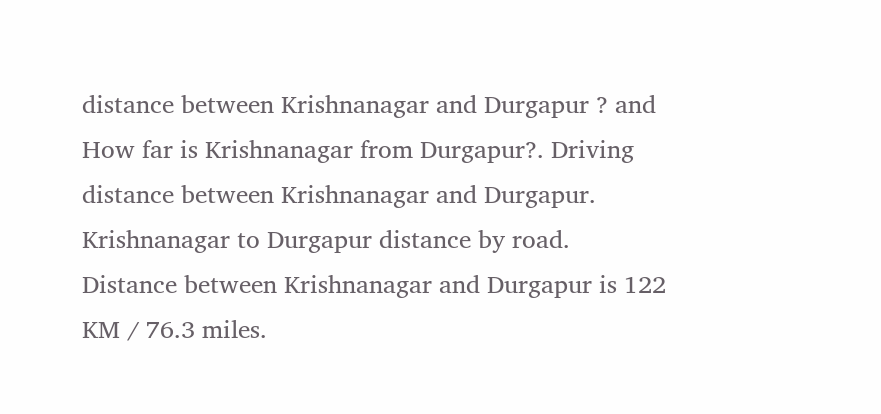distance between Krishnanagar and Durgapur ? and How far is Krishnanagar from Durgapur?. Driving distance between Krishnanagar and Durgapur. Krishnanagar to Durgapur distance by road. Distance between Krishnanagar and Durgapur is 122 KM / 76.3 miles.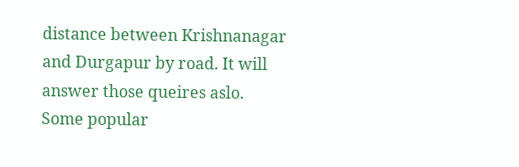distance between Krishnanagar and Durgapur by road. It will answer those queires aslo. Some popular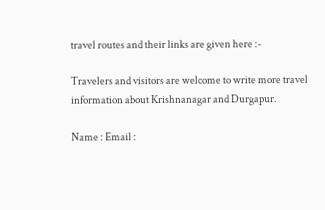travel routes and their links are given here :-

Travelers and visitors are welcome to write more travel information about Krishnanagar and Durgapur.

Name : Email :